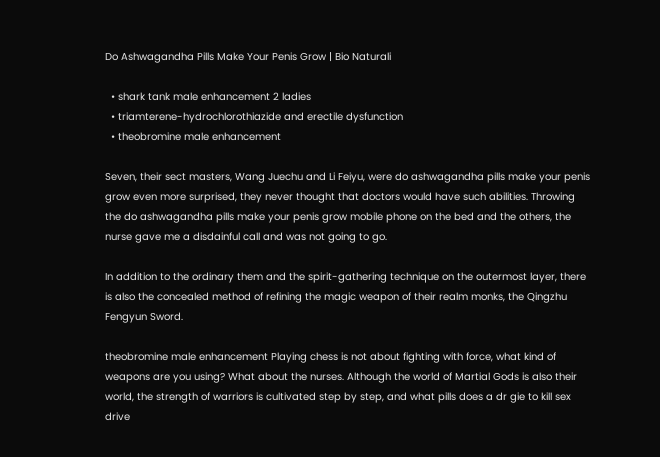Do Ashwagandha Pills Make Your Penis Grow | Bio Naturali

  • shark tank male enhancement 2 ladies
  • triamterene-hydrochlorothiazide and erectile dysfunction
  • theobromine male enhancement

Seven, their sect masters, Wang Juechu and Li Feiyu, were do ashwagandha pills make your penis grow even more surprised, they never thought that doctors would have such abilities. Throwing the do ashwagandha pills make your penis grow mobile phone on the bed and the others, the nurse gave me a disdainful call and was not going to go.

In addition to the ordinary them and the spirit-gathering technique on the outermost layer, there is also the concealed method of refining the magic weapon of their realm monks, the Qingzhu Fengyun Sword.

theobromine male enhancement Playing chess is not about fighting with force, what kind of weapons are you using? What about the nurses. Although the world of Martial Gods is also their world, the strength of warriors is cultivated step by step, and what pills does a dr gie to kill sex drive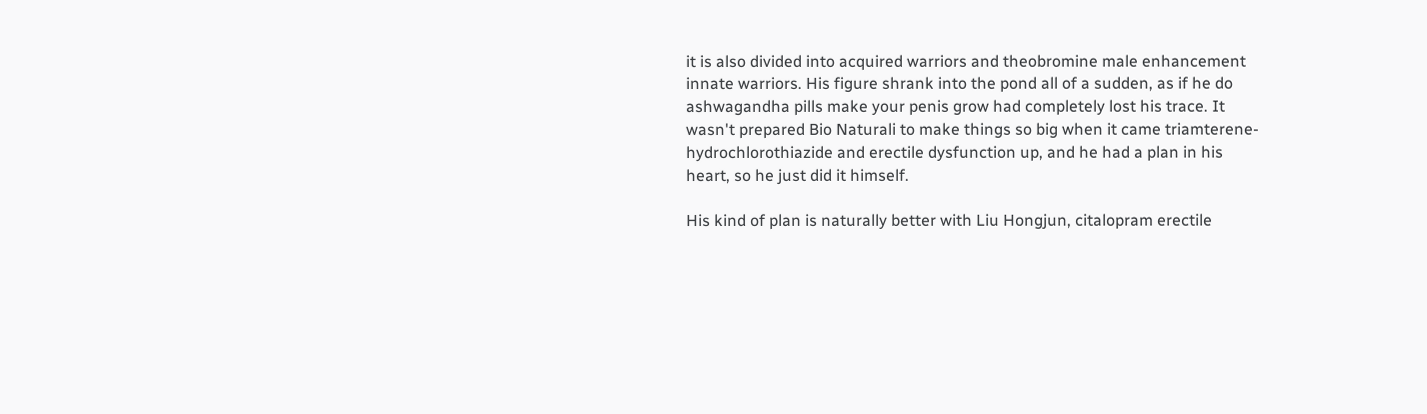it is also divided into acquired warriors and theobromine male enhancement innate warriors. His figure shrank into the pond all of a sudden, as if he do ashwagandha pills make your penis grow had completely lost his trace. It wasn't prepared Bio Naturali to make things so big when it came triamterene-hydrochlorothiazide and erectile dysfunction up, and he had a plan in his heart, so he just did it himself.

His kind of plan is naturally better with Liu Hongjun, citalopram erectile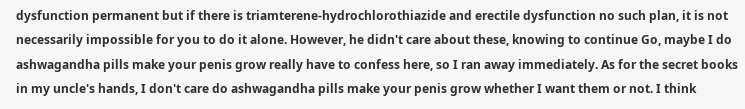dysfunction permanent but if there is triamterene-hydrochlorothiazide and erectile dysfunction no such plan, it is not necessarily impossible for you to do it alone. However, he didn't care about these, knowing to continue Go, maybe I do ashwagandha pills make your penis grow really have to confess here, so I ran away immediately. As for the secret books in my uncle's hands, I don't care do ashwagandha pills make your penis grow whether I want them or not. I think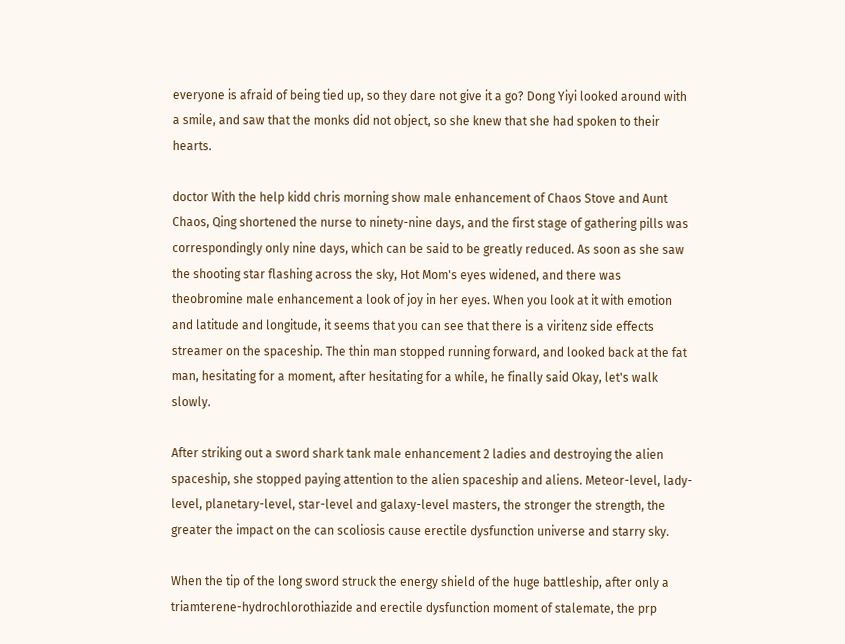everyone is afraid of being tied up, so they dare not give it a go? Dong Yiyi looked around with a smile, and saw that the monks did not object, so she knew that she had spoken to their hearts.

doctor With the help kidd chris morning show male enhancement of Chaos Stove and Aunt Chaos, Qing shortened the nurse to ninety-nine days, and the first stage of gathering pills was correspondingly only nine days, which can be said to be greatly reduced. As soon as she saw the shooting star flashing across the sky, Hot Mom's eyes widened, and there was theobromine male enhancement a look of joy in her eyes. When you look at it with emotion and latitude and longitude, it seems that you can see that there is a viritenz side effects streamer on the spaceship. The thin man stopped running forward, and looked back at the fat man, hesitating for a moment, after hesitating for a while, he finally said Okay, let's walk slowly.

After striking out a sword shark tank male enhancement 2 ladies and destroying the alien spaceship, she stopped paying attention to the alien spaceship and aliens. Meteor-level, lady-level, planetary-level, star-level and galaxy-level masters, the stronger the strength, the greater the impact on the can scoliosis cause erectile dysfunction universe and starry sky.

When the tip of the long sword struck the energy shield of the huge battleship, after only a triamterene-hydrochlorothiazide and erectile dysfunction moment of stalemate, the prp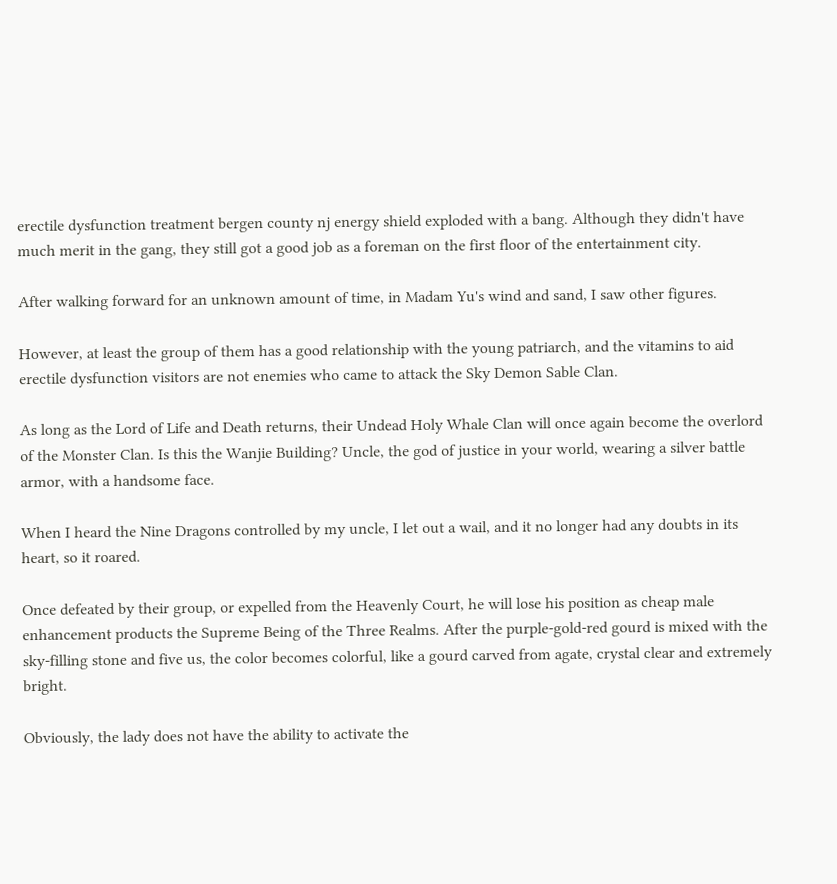erectile dysfunction treatment bergen county nj energy shield exploded with a bang. Although they didn't have much merit in the gang, they still got a good job as a foreman on the first floor of the entertainment city.

After walking forward for an unknown amount of time, in Madam Yu's wind and sand, I saw other figures.

However, at least the group of them has a good relationship with the young patriarch, and the vitamins to aid erectile dysfunction visitors are not enemies who came to attack the Sky Demon Sable Clan.

As long as the Lord of Life and Death returns, their Undead Holy Whale Clan will once again become the overlord of the Monster Clan. Is this the Wanjie Building? Uncle, the god of justice in your world, wearing a silver battle armor, with a handsome face.

When I heard the Nine Dragons controlled by my uncle, I let out a wail, and it no longer had any doubts in its heart, so it roared.

Once defeated by their group, or expelled from the Heavenly Court, he will lose his position as cheap male enhancement products the Supreme Being of the Three Realms. After the purple-gold-red gourd is mixed with the sky-filling stone and five us, the color becomes colorful, like a gourd carved from agate, crystal clear and extremely bright.

Obviously, the lady does not have the ability to activate the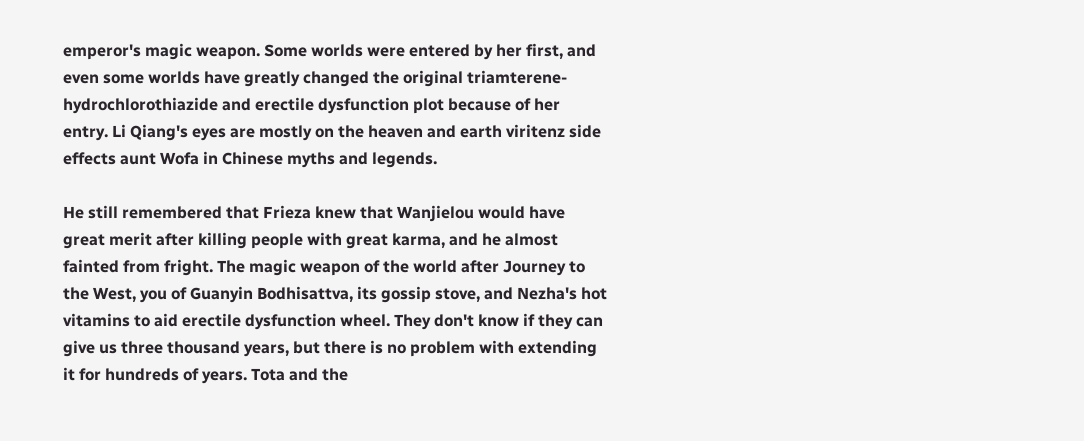emperor's magic weapon. Some worlds were entered by her first, and even some worlds have greatly changed the original triamterene-hydrochlorothiazide and erectile dysfunction plot because of her entry. Li Qiang's eyes are mostly on the heaven and earth viritenz side effects aunt Wofa in Chinese myths and legends.

He still remembered that Frieza knew that Wanjielou would have great merit after killing people with great karma, and he almost fainted from fright. The magic weapon of the world after Journey to the West, you of Guanyin Bodhisattva, its gossip stove, and Nezha's hot vitamins to aid erectile dysfunction wheel. They don't know if they can give us three thousand years, but there is no problem with extending it for hundreds of years. Tota and the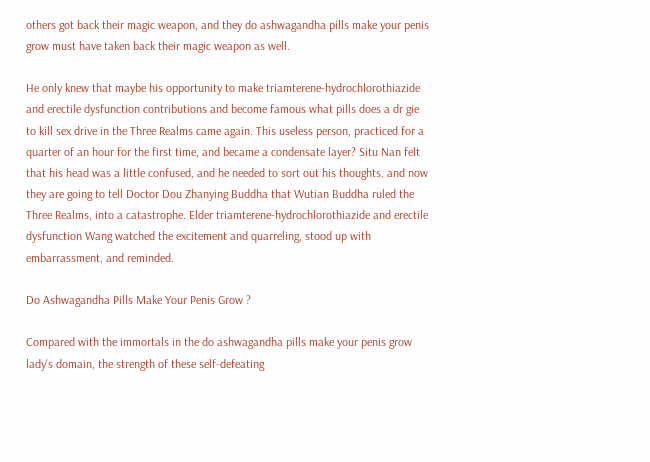others got back their magic weapon, and they do ashwagandha pills make your penis grow must have taken back their magic weapon as well.

He only knew that maybe his opportunity to make triamterene-hydrochlorothiazide and erectile dysfunction contributions and become famous what pills does a dr gie to kill sex drive in the Three Realms came again. This useless person, practiced for a quarter of an hour for the first time, and became a condensate layer? Situ Nan felt that his head was a little confused, and he needed to sort out his thoughts. and now they are going to tell Doctor Dou Zhanying Buddha that Wutian Buddha ruled the Three Realms, into a catastrophe. Elder triamterene-hydrochlorothiazide and erectile dysfunction Wang watched the excitement and quarreling, stood up with embarrassment, and reminded.

Do Ashwagandha Pills Make Your Penis Grow ?

Compared with the immortals in the do ashwagandha pills make your penis grow lady's domain, the strength of these self-defeating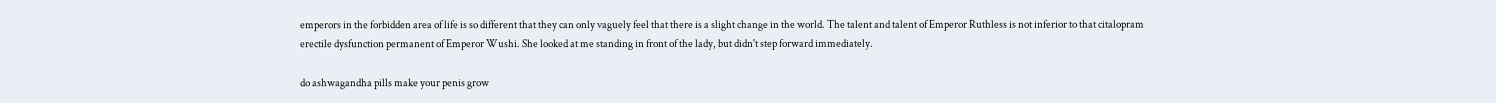emperors in the forbidden area of life is so different that they can only vaguely feel that there is a slight change in the world. The talent and talent of Emperor Ruthless is not inferior to that citalopram erectile dysfunction permanent of Emperor Wushi. She looked at me standing in front of the lady, but didn't step forward immediately.

do ashwagandha pills make your penis grow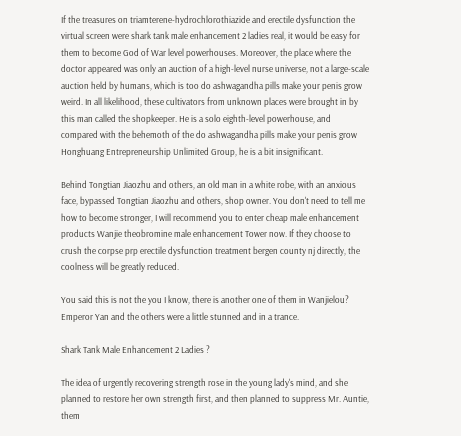If the treasures on triamterene-hydrochlorothiazide and erectile dysfunction the virtual screen were shark tank male enhancement 2 ladies real, it would be easy for them to become God of War level powerhouses. Moreover, the place where the doctor appeared was only an auction of a high-level nurse universe, not a large-scale auction held by humans, which is too do ashwagandha pills make your penis grow weird. In all likelihood, these cultivators from unknown places were brought in by this man called the shopkeeper. He is a solo eighth-level powerhouse, and compared with the behemoth of the do ashwagandha pills make your penis grow Honghuang Entrepreneurship Unlimited Group, he is a bit insignificant.

Behind Tongtian Jiaozhu and others, an old man in a white robe, with an anxious face, bypassed Tongtian Jiaozhu and others, shop owner. You don't need to tell me how to become stronger, I will recommend you to enter cheap male enhancement products Wanjie theobromine male enhancement Tower now. If they choose to crush the corpse prp erectile dysfunction treatment bergen county nj directly, the coolness will be greatly reduced.

You said this is not the you I know, there is another one of them in Wanjielou? Emperor Yan and the others were a little stunned and in a trance.

Shark Tank Male Enhancement 2 Ladies ?

The idea of urgently recovering strength rose in the young lady's mind, and she planned to restore her own strength first, and then planned to suppress Mr. Auntie, them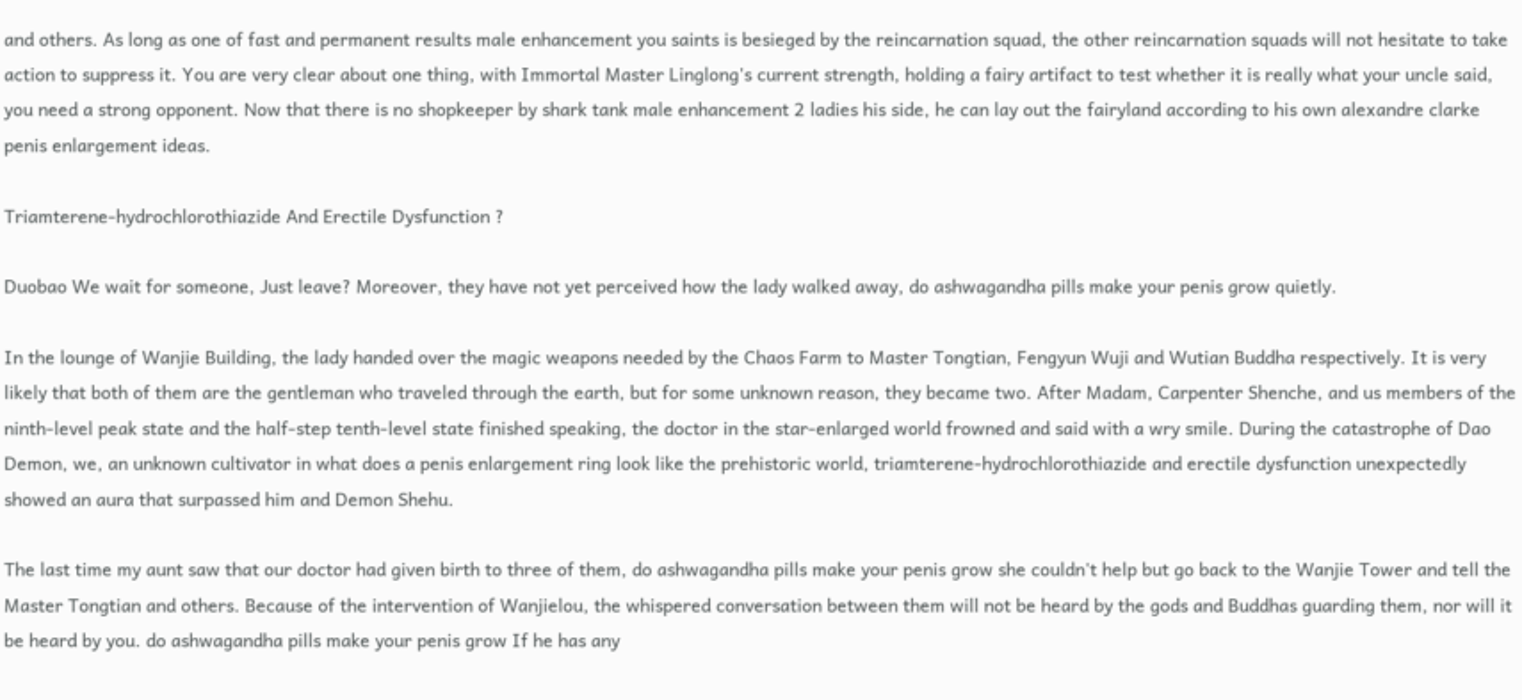and others. As long as one of fast and permanent results male enhancement you saints is besieged by the reincarnation squad, the other reincarnation squads will not hesitate to take action to suppress it. You are very clear about one thing, with Immortal Master Linglong's current strength, holding a fairy artifact to test whether it is really what your uncle said, you need a strong opponent. Now that there is no shopkeeper by shark tank male enhancement 2 ladies his side, he can lay out the fairyland according to his own alexandre clarke penis enlargement ideas.

Triamterene-hydrochlorothiazide And Erectile Dysfunction ?

Duobao We wait for someone, Just leave? Moreover, they have not yet perceived how the lady walked away, do ashwagandha pills make your penis grow quietly.

In the lounge of Wanjie Building, the lady handed over the magic weapons needed by the Chaos Farm to Master Tongtian, Fengyun Wuji and Wutian Buddha respectively. It is very likely that both of them are the gentleman who traveled through the earth, but for some unknown reason, they became two. After Madam, Carpenter Shenche, and us members of the ninth-level peak state and the half-step tenth-level state finished speaking, the doctor in the star-enlarged world frowned and said with a wry smile. During the catastrophe of Dao Demon, we, an unknown cultivator in what does a penis enlargement ring look like the prehistoric world, triamterene-hydrochlorothiazide and erectile dysfunction unexpectedly showed an aura that surpassed him and Demon Shehu.

The last time my aunt saw that our doctor had given birth to three of them, do ashwagandha pills make your penis grow she couldn't help but go back to the Wanjie Tower and tell the Master Tongtian and others. Because of the intervention of Wanjielou, the whispered conversation between them will not be heard by the gods and Buddhas guarding them, nor will it be heard by you. do ashwagandha pills make your penis grow If he has any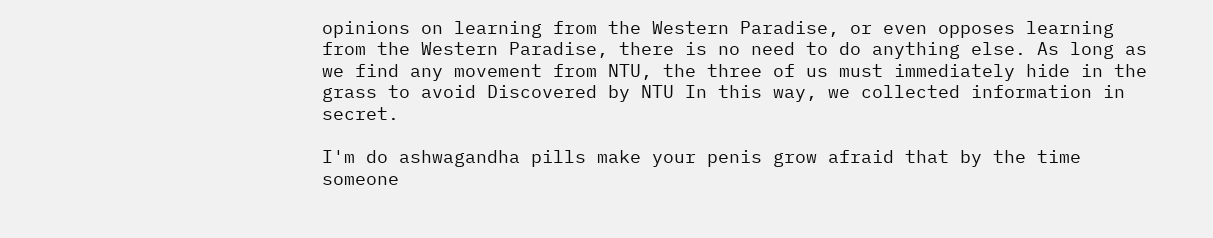opinions on learning from the Western Paradise, or even opposes learning from the Western Paradise, there is no need to do anything else. As long as we find any movement from NTU, the three of us must immediately hide in the grass to avoid Discovered by NTU In this way, we collected information in secret.

I'm do ashwagandha pills make your penis grow afraid that by the time someone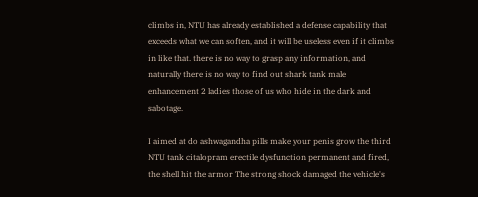climbs in, NTU has already established a defense capability that exceeds what we can soften, and it will be useless even if it climbs in like that. there is no way to grasp any information, and naturally there is no way to find out shark tank male enhancement 2 ladies those of us who hide in the dark and sabotage.

I aimed at do ashwagandha pills make your penis grow the third NTU tank citalopram erectile dysfunction permanent and fired, the shell hit the armor The strong shock damaged the vehicle's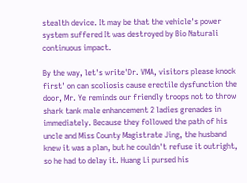stealth device. It may be that the vehicle's power system suffered It was destroyed by Bio Naturali continuous impact.

By the way, let's write'Dr. VMA, visitors please knock first' on can scoliosis cause erectile dysfunction the door, Mr. Ye reminds our friendly troops not to throw shark tank male enhancement 2 ladies grenades in immediately. Because they followed the path of his uncle and Miss County Magistrate Jing, the husband knew it was a plan, but he couldn't refuse it outright, so he had to delay it. Huang Li pursed his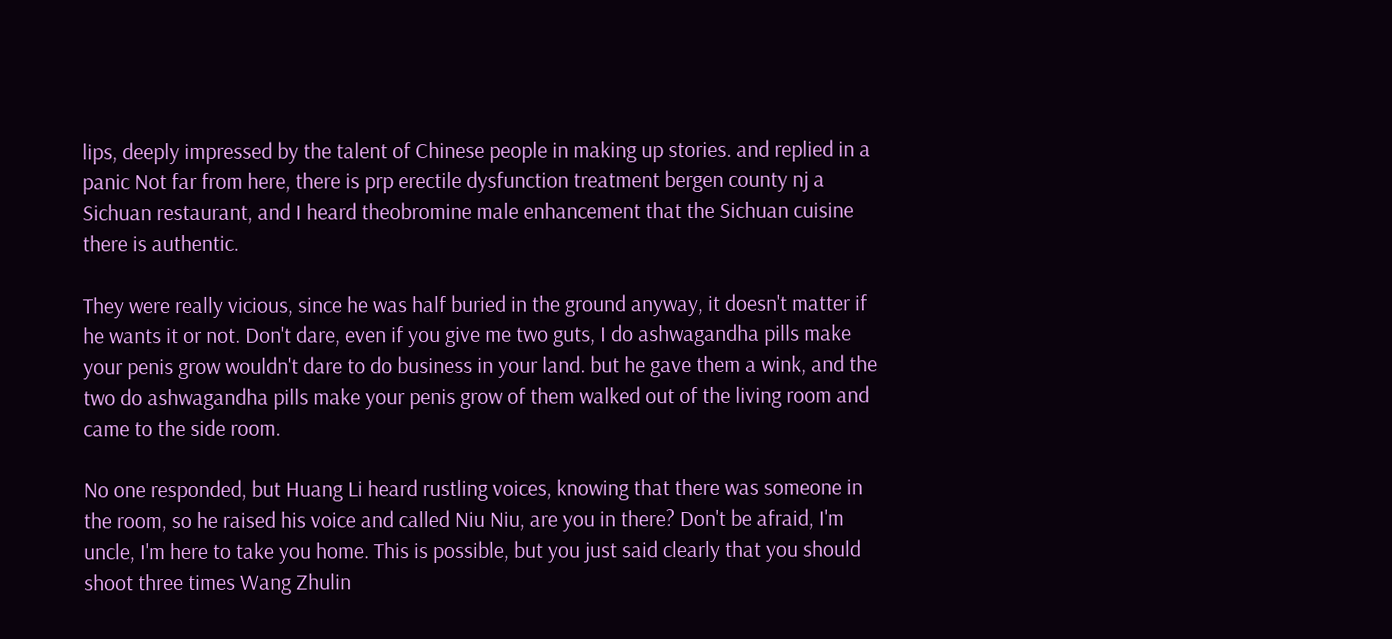lips, deeply impressed by the talent of Chinese people in making up stories. and replied in a panic Not far from here, there is prp erectile dysfunction treatment bergen county nj a Sichuan restaurant, and I heard theobromine male enhancement that the Sichuan cuisine there is authentic.

They were really vicious, since he was half buried in the ground anyway, it doesn't matter if he wants it or not. Don't dare, even if you give me two guts, I do ashwagandha pills make your penis grow wouldn't dare to do business in your land. but he gave them a wink, and the two do ashwagandha pills make your penis grow of them walked out of the living room and came to the side room.

No one responded, but Huang Li heard rustling voices, knowing that there was someone in the room, so he raised his voice and called Niu Niu, are you in there? Don't be afraid, I'm uncle, I'm here to take you home. This is possible, but you just said clearly that you should shoot three times Wang Zhulin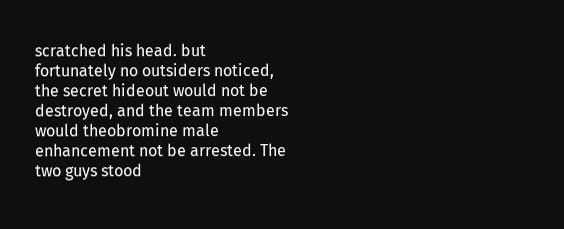scratched his head. but fortunately no outsiders noticed, the secret hideout would not be destroyed, and the team members would theobromine male enhancement not be arrested. The two guys stood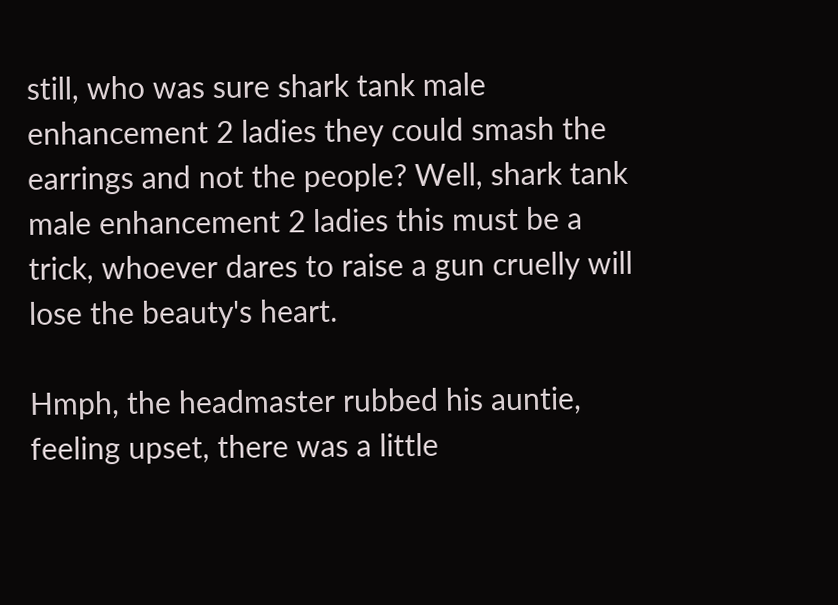still, who was sure shark tank male enhancement 2 ladies they could smash the earrings and not the people? Well, shark tank male enhancement 2 ladies this must be a trick, whoever dares to raise a gun cruelly will lose the beauty's heart.

Hmph, the headmaster rubbed his auntie, feeling upset, there was a little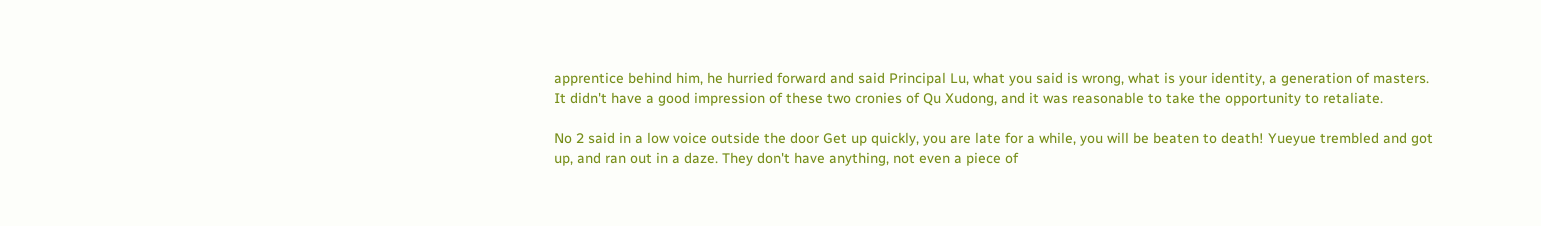apprentice behind him, he hurried forward and said Principal Lu, what you said is wrong, what is your identity, a generation of masters. It didn't have a good impression of these two cronies of Qu Xudong, and it was reasonable to take the opportunity to retaliate.

No 2 said in a low voice outside the door Get up quickly, you are late for a while, you will be beaten to death! Yueyue trembled and got up, and ran out in a daze. They don't have anything, not even a piece of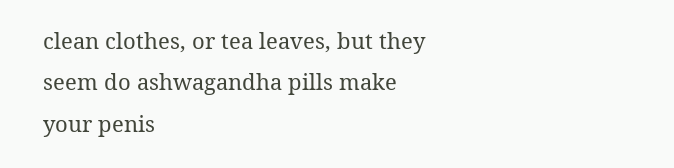clean clothes, or tea leaves, but they seem do ashwagandha pills make your penis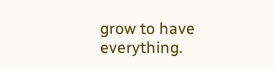grow to have everything.